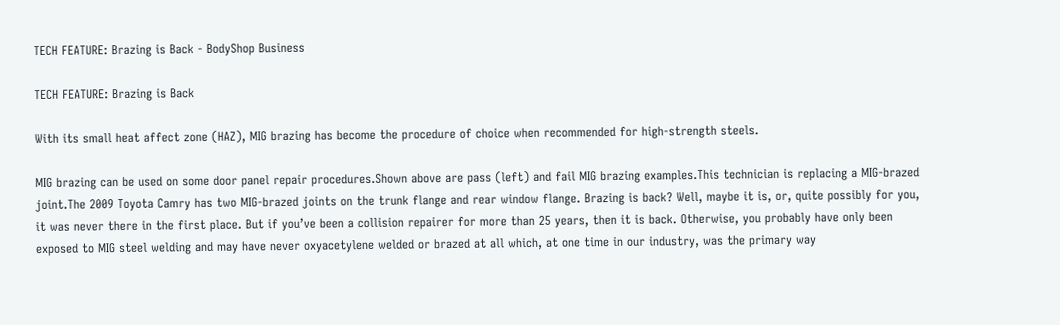TECH FEATURE: Brazing is Back - BodyShop Business

TECH FEATURE: Brazing is Back

With its small heat affect zone (HAZ), MIG brazing has become the procedure of choice when recommended for high-strength steels.

MIG brazing can be used on some door panel repair procedures.Shown above are pass (left) and fail MIG brazing examples.This technician is replacing a MIG-brazed joint.The 2009 Toyota Camry has two MIG-brazed joints on the trunk flange and rear window flange. Brazing is back? Well, maybe it is, or, quite possibly for you, it was never there in the first place. But if you’ve been a collision repairer for more than 25 years, then it is back. Otherwise, you probably have only been exposed to MIG steel welding and may have never oxyacetylene welded or brazed at all which, at one time in our industry, was the primary way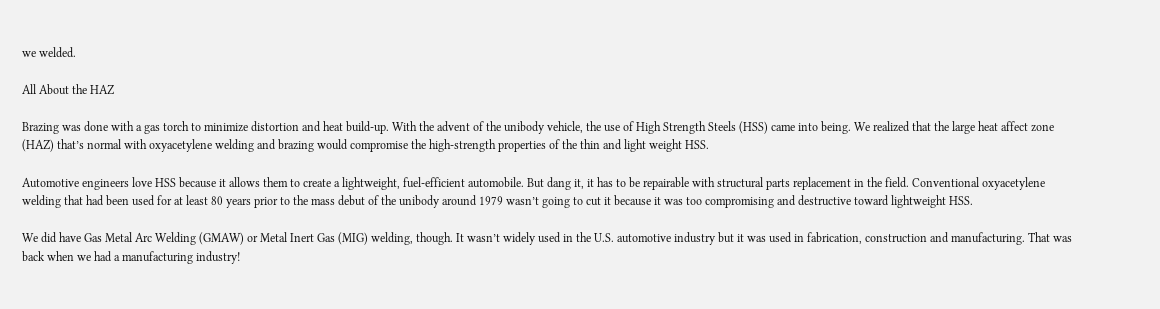we welded.

All About the HAZ

Brazing was done with a gas torch to minimize distortion and heat build-up. With the advent of the unibody vehicle, the use of High Strength Steels (HSS) came into being. We realized that the large heat affect zone (HAZ) that’s normal with oxyacetylene welding and brazing would compromise the high-strength properties of the thin and light weight HSS.

Automotive engineers love HSS because it allows them to create a lightweight, fuel-efficient automobile. But dang it, it has to be repairable with structural parts replacement in the field. Conventional oxyacetylene welding that had been used for at least 80 years prior to the mass debut of the unibody around 1979 wasn’t going to cut it because it was too compromising and destructive toward lightweight HSS.

We did have Gas Metal Arc Welding (GMAW) or Metal Inert Gas (MIG) welding, though. It wasn’t widely used in the U.S. automotive industry but it was used in fabrication, construction and manufacturing. That was back when we had a manufacturing industry!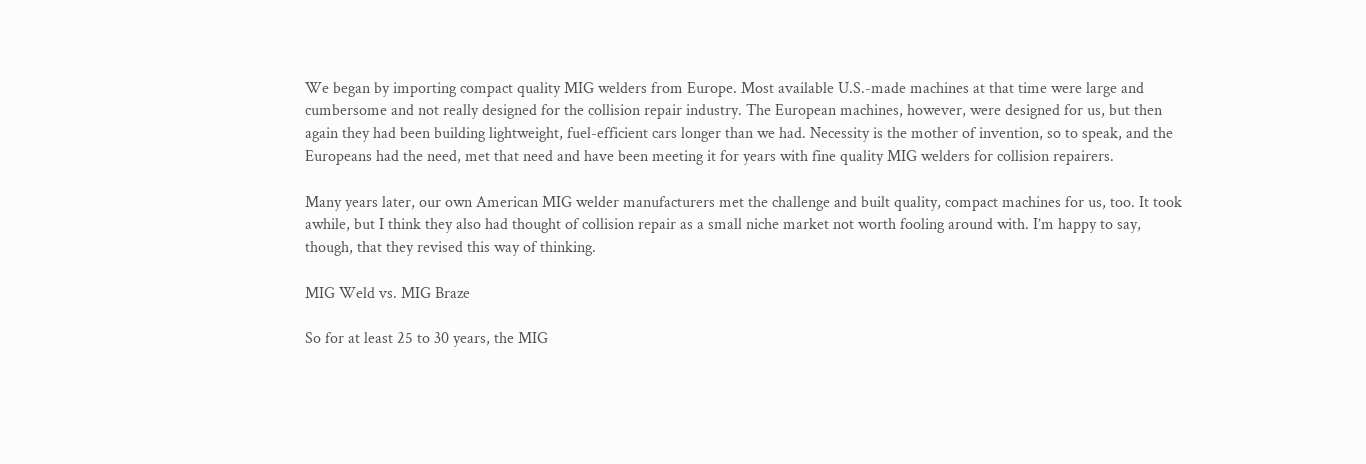We began by importing compact quality MIG welders from Europe. Most available U.S.-made machines at that time were large and cumbersome and not really designed for the collision repair industry. The European machines, however, were designed for us, but then again they had been building lightweight, fuel-efficient cars longer than we had. Necessity is the mother of invention, so to speak, and the Europeans had the need, met that need and have been meeting it for years with fine quality MIG welders for collision repairers.

Many years later, our own American MIG welder manufacturers met the challenge and built quality, compact machines for us, too. It took awhile, but I think they also had thought of collision repair as a small niche market not worth fooling around with. I’m happy to say, though, that they revised this way of thinking.

MIG Weld vs. MIG Braze

So for at least 25 to 30 years, the MIG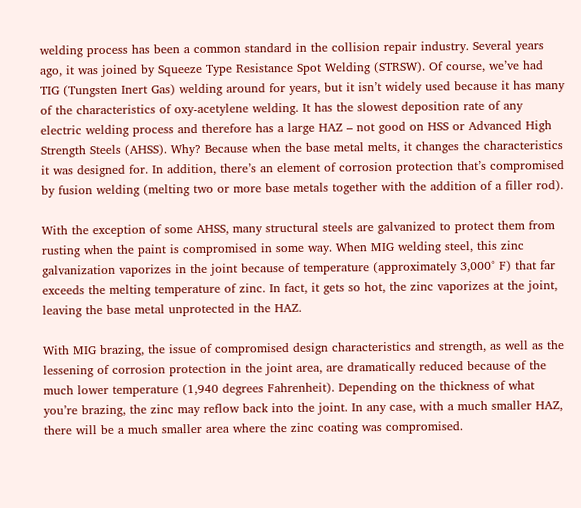welding process has been a common standard in the collision repair industry. Several years ago, it was joined by Squeeze Type Resistance Spot Welding (STRSW). Of course, we’ve had TIG (Tungsten Inert Gas) welding around for years, but it isn’t widely used because it has many of the characteristics of oxy-acetylene welding. It has the slowest deposition rate of any electric welding process and therefore has a large HAZ – not good on HSS or Advanced High Strength Steels (AHSS). Why? Because when the base metal melts, it changes the characteristics it was designed for. In addition, there’s an element of corrosion protection that’s compromised by fusion welding (melting two or more base metals together with the addition of a filler rod).

With the exception of some AHSS, many structural steels are galvanized to protect them from rusting when the paint is compromised in some way. When MIG welding steel, this zinc galvanization vaporizes in the joint because of temperature (approximately 3,000° F) that far exceeds the melting temperature of zinc. In fact, it gets so hot, the zinc vaporizes at the joint, leaving the base metal unprotected in the HAZ.

With MIG brazing, the issue of compromised design characteristics and strength, as well as the lessening of corrosion protection in the joint area, are dramatically reduced because of the much lower temperature (1,940 degrees Fahrenheit). Depending on the thickness of what you’re brazing, the zinc may reflow back into the joint. In any case, with a much smaller HAZ, there will be a much smaller area where the zinc coating was compromised.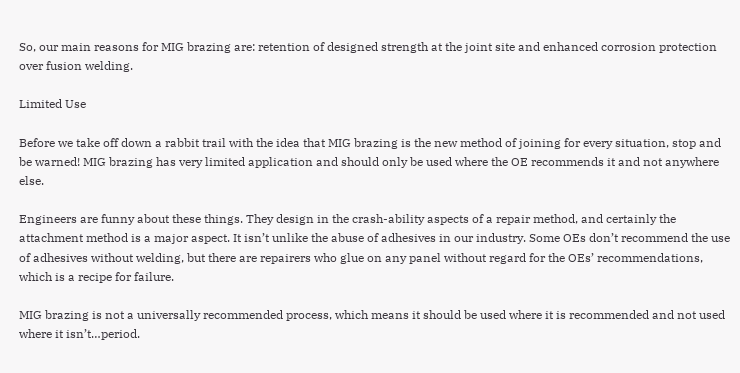So, our main reasons for MIG brazing are: retention of designed strength at the joint site and enhanced corrosion protection over fusion welding.

Limited Use

Before we take off down a rabbit trail with the idea that MIG brazing is the new method of joining for every situation, stop and be warned! MIG brazing has very limited application and should only be used where the OE recommends it and not anywhere else.

Engineers are funny about these things. They design in the crash-ability aspects of a repair method, and certainly the attachment method is a major aspect. It isn’t unlike the abuse of adhesives in our industry. Some OEs don’t recommend the use of adhesives without welding, but there are repairers who glue on any panel without regard for the OEs’ recommendations, which is a recipe for failure.

MIG brazing is not a universally recommended process, which means it should be used where it is recommended and not used where it isn’t…period.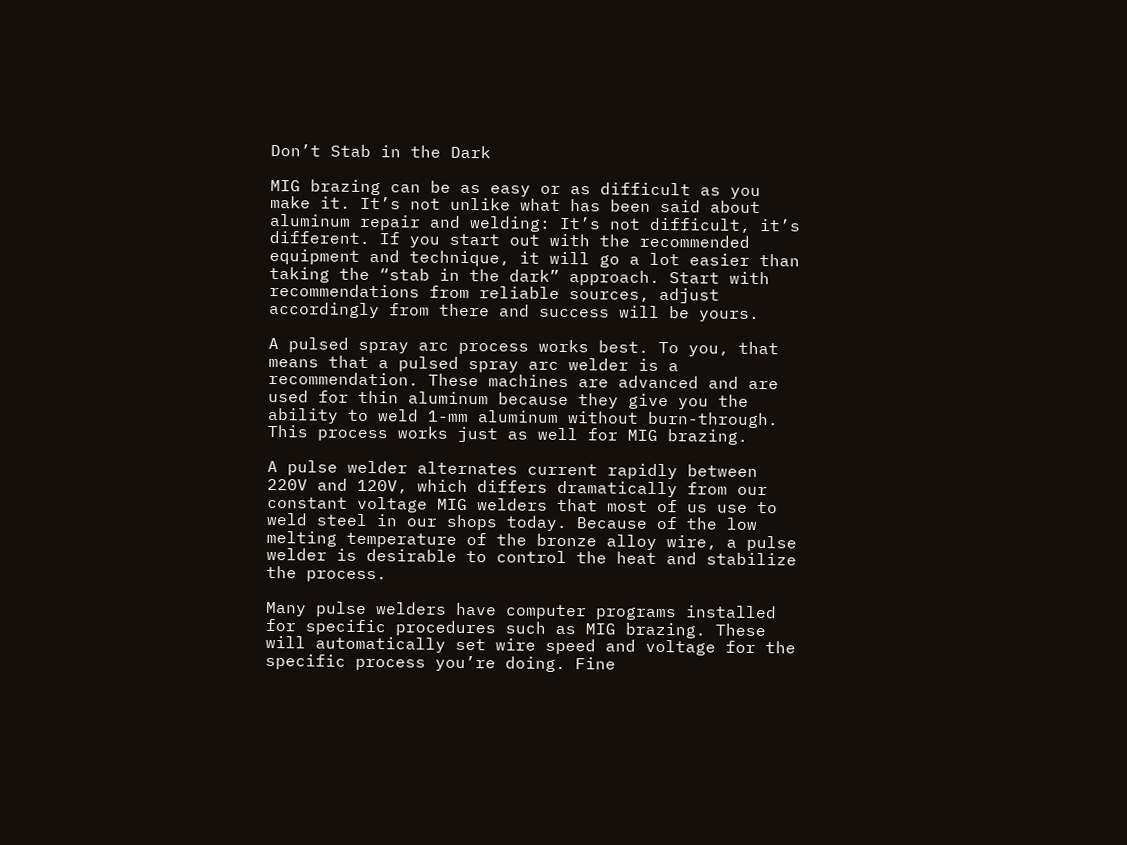Don’t Stab in the Dark

MIG brazing can be as easy or as difficult as you make it. It’s not unlike what has been said about aluminum repair and welding: It’s not difficult, it’s different. If you start out with the recommended equipment and technique, it will go a lot easier than taking the “stab in the dark” approach. Start with recommendations from reliable sources, adjust accordingly from there and success will be yours.

A pulsed spray arc process works best. To you, that means that a pulsed spray arc welder is a recommendation. These machines are advanced and are used for thin aluminum because they give you the ability to weld 1-mm aluminum without burn-through. This process works just as well for MIG brazing.

A pulse welder alternates current rapidly between 220V and 120V, which differs dramatically from our constant voltage MIG welders that most of us use to weld steel in our shops today. Because of the low melting temperature of the bronze alloy wire, a pulse welder is desirable to control the heat and stabilize the process.

Many pulse welders have computer programs installed for specific procedures such as MIG brazing. These will automatically set wire speed and voltage for the specific process you’re doing. Fine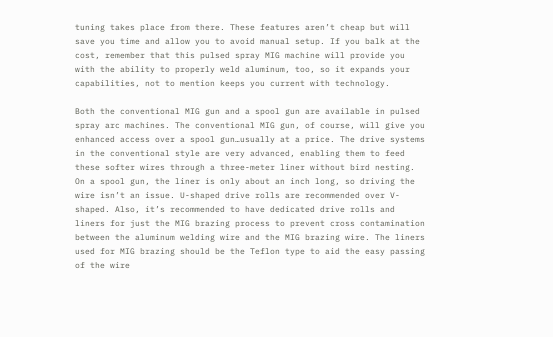tuning takes place from there. These features aren’t cheap but will save you time and allow you to avoid manual setup. If you balk at the cost, remember that this pulsed spray MIG machine will provide you with the ability to properly weld aluminum, too, so it expands your capabilities, not to mention keeps you current with technology.

Both the conventional MIG gun and a spool gun are available in pulsed spray arc machines. The conventional MIG gun, of course, will give you enhanced access over a spool gun…usually at a price. The drive systems in the conventional style are very advanced, enabling them to feed these softer wires through a three-meter liner without bird nesting. On a spool gun, the liner is only about an inch long, so driving the wire isn’t an issue. U-shaped drive rolls are recommended over V-shaped. Also, it’s recommended to have dedicated drive rolls and liners for just the MIG brazing process to prevent cross contamination between the aluminum welding wire and the MIG brazing wire. The liners used for MIG brazing should be the Teflon type to aid the easy passing of the wire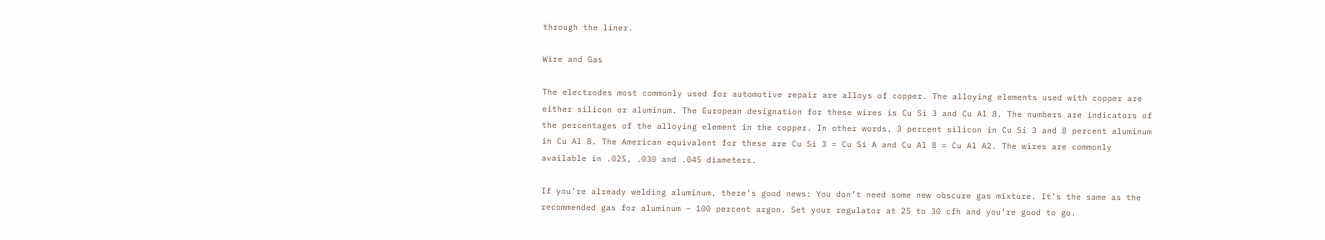through the liner.

Wire and Gas

The electrodes most commonly used for automotive repair are alloys of copper. The alloying elements used with copper are either silicon or aluminum. The European designation for these wires is Cu Si 3 and Cu Al 8. The numbers are indicators of the percentages of the alloying element in the copper. In other words, 3 percent silicon in Cu Si 3 and 8 percent aluminum in Cu Al 8. The American equivalent for these are Cu Si 3 = Cu Si A and Cu Al 8 = Cu Al A2. The wires are commonly available in .025, .030 and .045 diameters.

If you’re already welding aluminum, there’s good news: You don’t need some new obscure gas mixture. It’s the same as the recommended gas for aluminum – 100 percent argon. Set your regulator at 25 to 30 cfh and you’re good to go.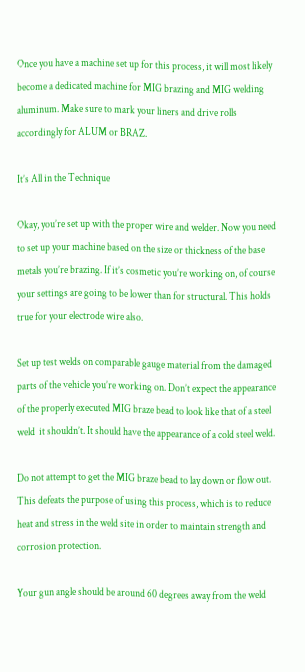Once you have a machine set up for this process, it will most likely become a dedicated machine for MIG brazing and MIG welding aluminum. Make sure to mark your liners and drive rolls accordingly for ALUM or BRAZ.

It’s All in the Technique

Okay, you’re set up with the proper wire and welder. Now you need to set up your machine based on the size or thickness of the base metals you’re brazing. If it’s cosmetic you’re working on, of course your settings are going to be lower than for structural. This holds true for your electrode wire also.

Set up test welds on comparable gauge material from the damaged parts of the vehicle you’re working on. Don’t expect the appearance of the properly executed MIG braze bead to look like that of a steel weld  it shouldn’t. It should have the appearance of a cold steel weld.

Do not attempt to get the MIG braze bead to lay down or flow out. This defeats the purpose of using this process, which is to reduce heat and stress in the weld site in order to maintain strength and corrosion protection.

Your gun angle should be around 60 degrees away from the weld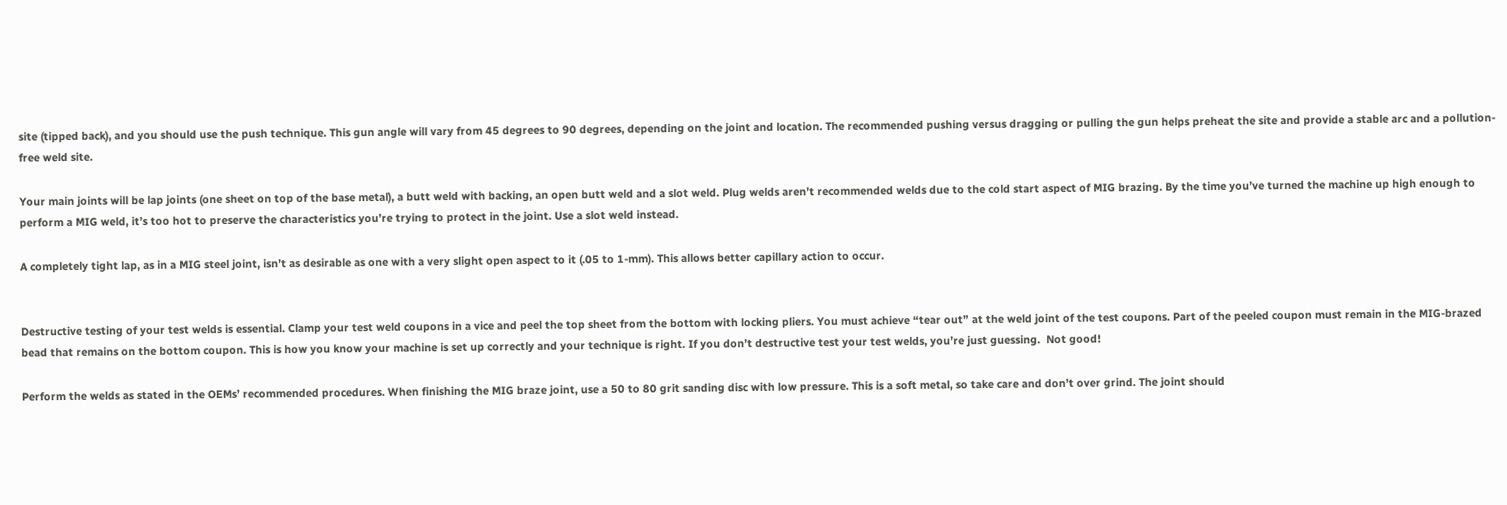site (tipped back), and you should use the push technique. This gun angle will vary from 45 degrees to 90 degrees, depending on the joint and location. The recommended pushing versus dragging or pulling the gun helps preheat the site and provide a stable arc and a pollution-free weld site.

Your main joints will be lap joints (one sheet on top of the base metal), a butt weld with backing, an open butt weld and a slot weld. Plug welds aren’t recommended welds due to the cold start aspect of MIG brazing. By the time you’ve turned the machine up high enough to perform a MIG weld, it’s too hot to preserve the characteristics you’re trying to protect in the joint. Use a slot weld instead.

A completely tight lap, as in a MIG steel joint, isn’t as desirable as one with a very slight open aspect to it (.05 to 1-mm). This allows better capillary action to occur.


Destructive testing of your test welds is essential. Clamp your test weld coupons in a vice and peel the top sheet from the bottom with locking pliers. You must achieve “tear out” at the weld joint of the test coupons. Part of the peeled coupon must remain in the MIG-brazed bead that remains on the bottom coupon. This is how you know your machine is set up correctly and your technique is right. If you don’t destructive test your test welds, you’re just guessing.  Not good!

Perform the welds as stated in the OEMs’ recommended procedures. When finishing the MIG braze joint, use a 50 to 80 grit sanding disc with low pressure. This is a soft metal, so take care and don’t over grind. The joint should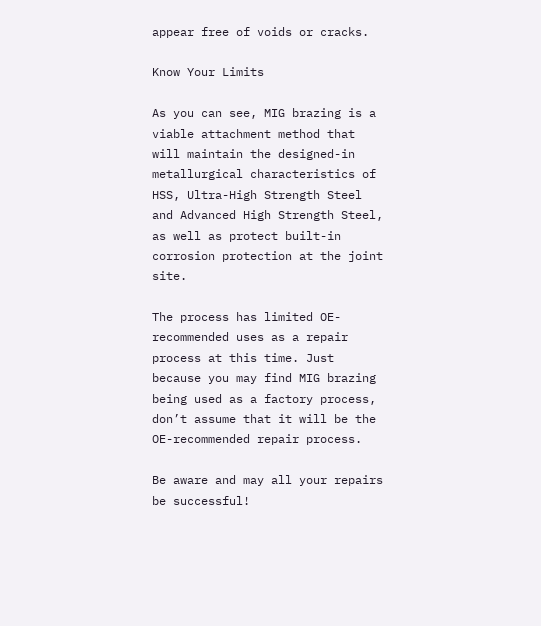appear free of voids or cracks.

Know Your Limits

As you can see, MIG brazing is a viable attachment method that will maintain the designed-in metallurgical characteristics of HSS, Ultra-High Strength Steel and Advanced High Strength Steel, as well as protect built-in corrosion protection at the joint site.

The process has limited OE-recommended uses as a repair process at this time. Just because you may find MIG brazing being used as a factory process, don’t assume that it will be the OE-recommended repair process.

Be aware and may all your repairs be successful!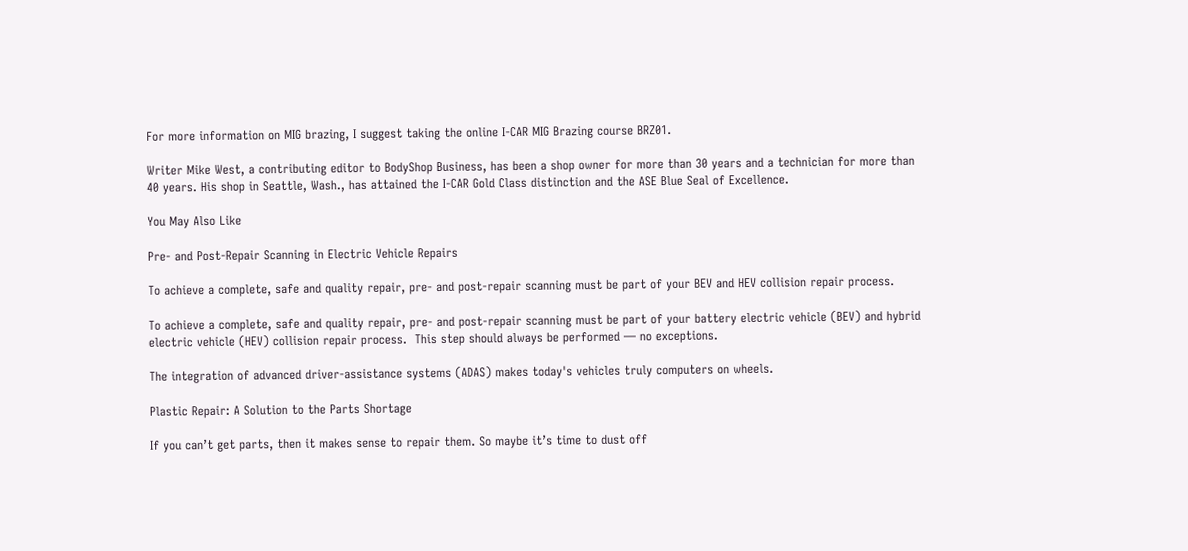For more information on MIG brazing, I suggest taking the online I-CAR MIG Brazing course BRZ01.

Writer Mike West, a contributing editor to BodyShop Business, has been a shop owner for more than 30 years and a technician for more than 40 years. His shop in Seattle, Wash., has attained the I-CAR Gold Class distinction and the ASE Blue Seal of Excellence.

You May Also Like

Pre- and Post-Repair Scanning in Electric Vehicle Repairs

To achieve a complete, safe and quality repair, pre- and post-repair scanning must be part of your BEV and HEV collision repair process.

To achieve a complete, safe and quality repair, pre- and post-repair scanning must be part of your battery electric vehicle (BEV) and hybrid electric vehicle (HEV) collision repair process.  This step should always be performed — no exceptions.

The integration of advanced driver-assistance systems (ADAS) makes today's vehicles truly computers on wheels.

Plastic Repair: A Solution to the Parts Shortage

If you can’t get parts, then it makes sense to repair them. So maybe it’s time to dust off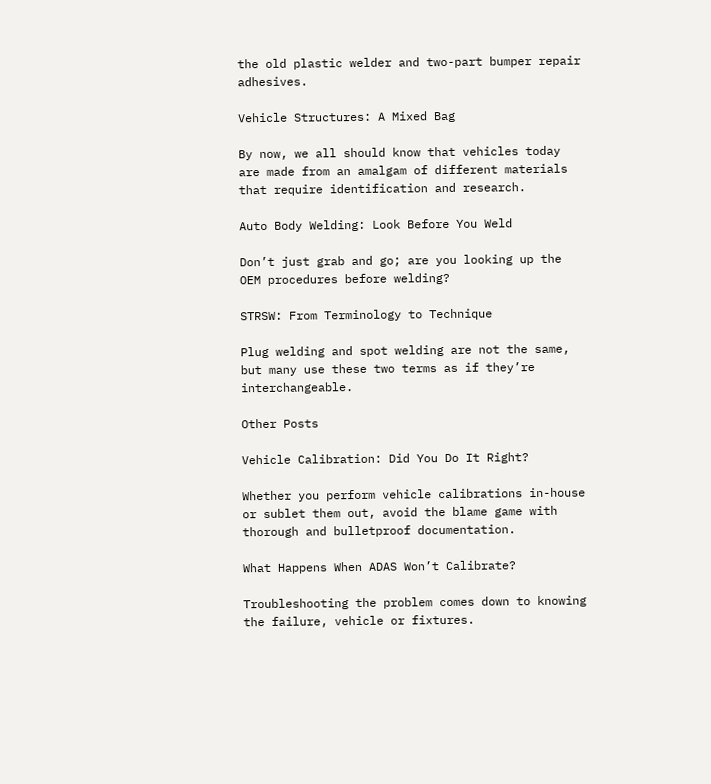the old plastic welder and two-part bumper repair adhesives.

Vehicle Structures: A Mixed Bag

By now, we all should know that vehicles today are made from an amalgam of different materials that require identification and research.

Auto Body Welding: Look Before You Weld

Don’t just grab and go; are you looking up the OEM procedures before welding?

STRSW: From Terminology to Technique

Plug welding and spot welding are not the same, but many use these two terms as if they’re interchangeable.

Other Posts

Vehicle Calibration: Did You Do It Right?

Whether you perform vehicle calibrations in-house or sublet them out, avoid the blame game with thorough and bulletproof documentation.

What Happens When ADAS Won’t Calibrate?

Troubleshooting the problem comes down to knowing the failure, vehicle or fixtures.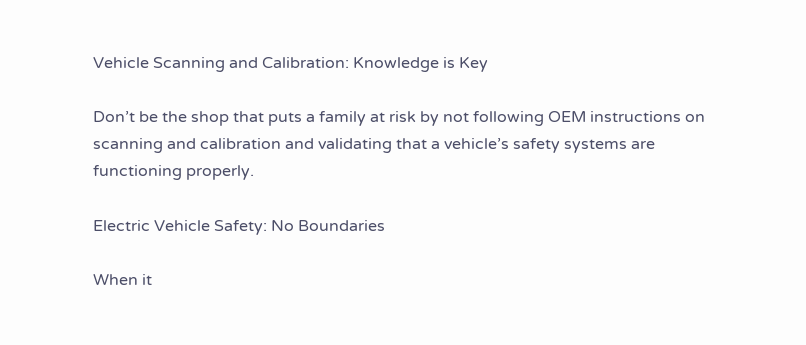Vehicle Scanning and Calibration: Knowledge is Key

Don’t be the shop that puts a family at risk by not following OEM instructions on scanning and calibration and validating that a vehicle’s safety systems are functioning properly.

Electric Vehicle Safety: No Boundaries

When it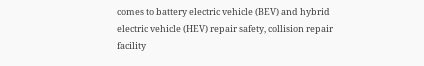comes to battery electric vehicle (BEV) and hybrid electric vehicle (HEV) repair safety, collision repair facility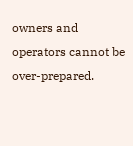owners and operators cannot be over-prepared.